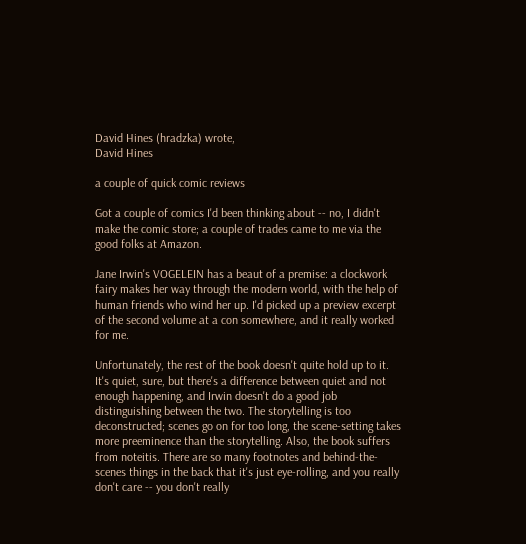David Hines (hradzka) wrote,
David Hines

a couple of quick comic reviews

Got a couple of comics I'd been thinking about -- no, I didn't make the comic store; a couple of trades came to me via the good folks at Amazon.

Jane Irwin's VOGELEIN has a beaut of a premise: a clockwork fairy makes her way through the modern world, with the help of human friends who wind her up. I'd picked up a preview excerpt of the second volume at a con somewhere, and it really worked for me.

Unfortunately, the rest of the book doesn't quite hold up to it. It's quiet, sure, but there's a difference between quiet and not enough happening, and Irwin doesn't do a good job distinguishing between the two. The storytelling is too deconstructed; scenes go on for too long, the scene-setting takes more preeminence than the storytelling. Also, the book suffers from noteitis. There are so many footnotes and behind-the-scenes things in the back that it's just eye-rolling, and you really don't care -- you don't really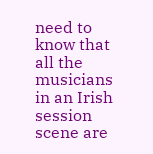need to know that all the musicians in an Irish session scene are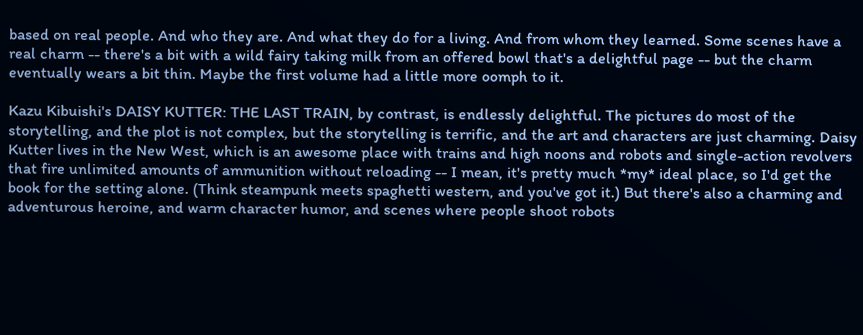based on real people. And who they are. And what they do for a living. And from whom they learned. Some scenes have a real charm -- there's a bit with a wild fairy taking milk from an offered bowl that's a delightful page -- but the charm eventually wears a bit thin. Maybe the first volume had a little more oomph to it.

Kazu Kibuishi's DAISY KUTTER: THE LAST TRAIN, by contrast, is endlessly delightful. The pictures do most of the storytelling, and the plot is not complex, but the storytelling is terrific, and the art and characters are just charming. Daisy Kutter lives in the New West, which is an awesome place with trains and high noons and robots and single-action revolvers that fire unlimited amounts of ammunition without reloading -- I mean, it's pretty much *my* ideal place, so I'd get the book for the setting alone. (Think steampunk meets spaghetti western, and you've got it.) But there's also a charming and adventurous heroine, and warm character humor, and scenes where people shoot robots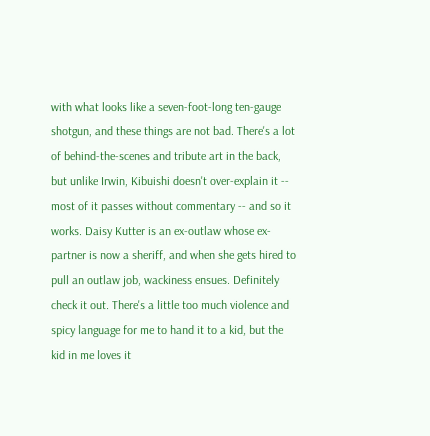with what looks like a seven-foot-long ten-gauge shotgun, and these things are not bad. There's a lot of behind-the-scenes and tribute art in the back, but unlike Irwin, Kibuishi doesn't over-explain it -- most of it passes without commentary -- and so it works. Daisy Kutter is an ex-outlaw whose ex-partner is now a sheriff, and when she gets hired to pull an outlaw job, wackiness ensues. Definitely check it out. There's a little too much violence and spicy language for me to hand it to a kid, but the kid in me loves it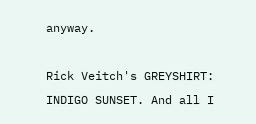anyway.

Rick Veitch's GREYSHIRT: INDIGO SUNSET. And all I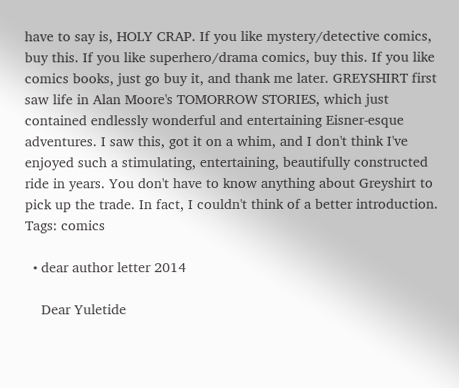have to say is, HOLY CRAP. If you like mystery/detective comics, buy this. If you like superhero/drama comics, buy this. If you like comics books, just go buy it, and thank me later. GREYSHIRT first saw life in Alan Moore's TOMORROW STORIES, which just contained endlessly wonderful and entertaining Eisner-esque adventures. I saw this, got it on a whim, and I don't think I've enjoyed such a stimulating, entertaining, beautifully constructed ride in years. You don't have to know anything about Greyshirt to pick up the trade. In fact, I couldn't think of a better introduction.
Tags: comics

  • dear author letter 2014

    Dear Yuletide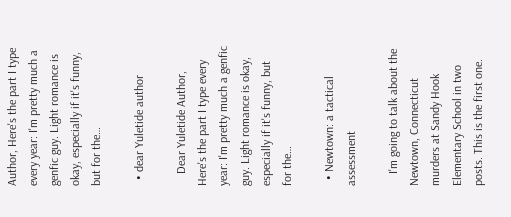Author, Here's the part I type every year: I'm pretty much a genfic guy. Light romance is okay, especially if it's funny, but for the…

  • dear Yuletide author

    Dear Yuletide Author, Here's the part I type every year: I'm pretty much a genfic guy. Light romance is okay, especially if it's funny, but for the…

  • Newtown: a tactical assessment

    I'm going to talk about the Newtown, Connecticut murders at Sandy Hook Elementary School in two posts. This is the first one.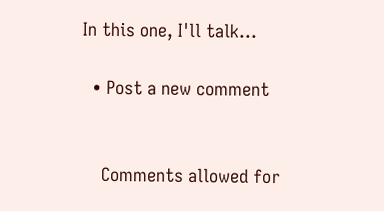In this one, I'll talk…

  • Post a new comment


    Comments allowed for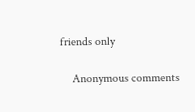friends only

    Anonymous comments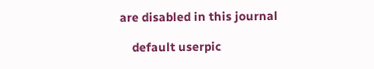are disabled in this journal

    default userpic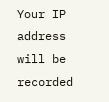Your IP address will be recorded